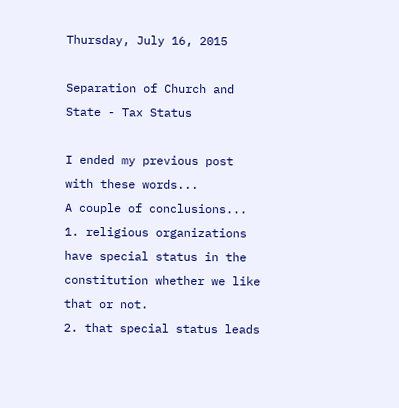Thursday, July 16, 2015

Separation of Church and State - Tax Status

I ended my previous post with these words...
A couple of conclusions...
1. religious organizations have special status in the constitution whether we like that or not.
2. that special status leads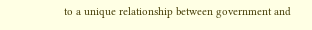to a unique relationship between government and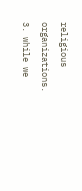religious organizations.
3. while we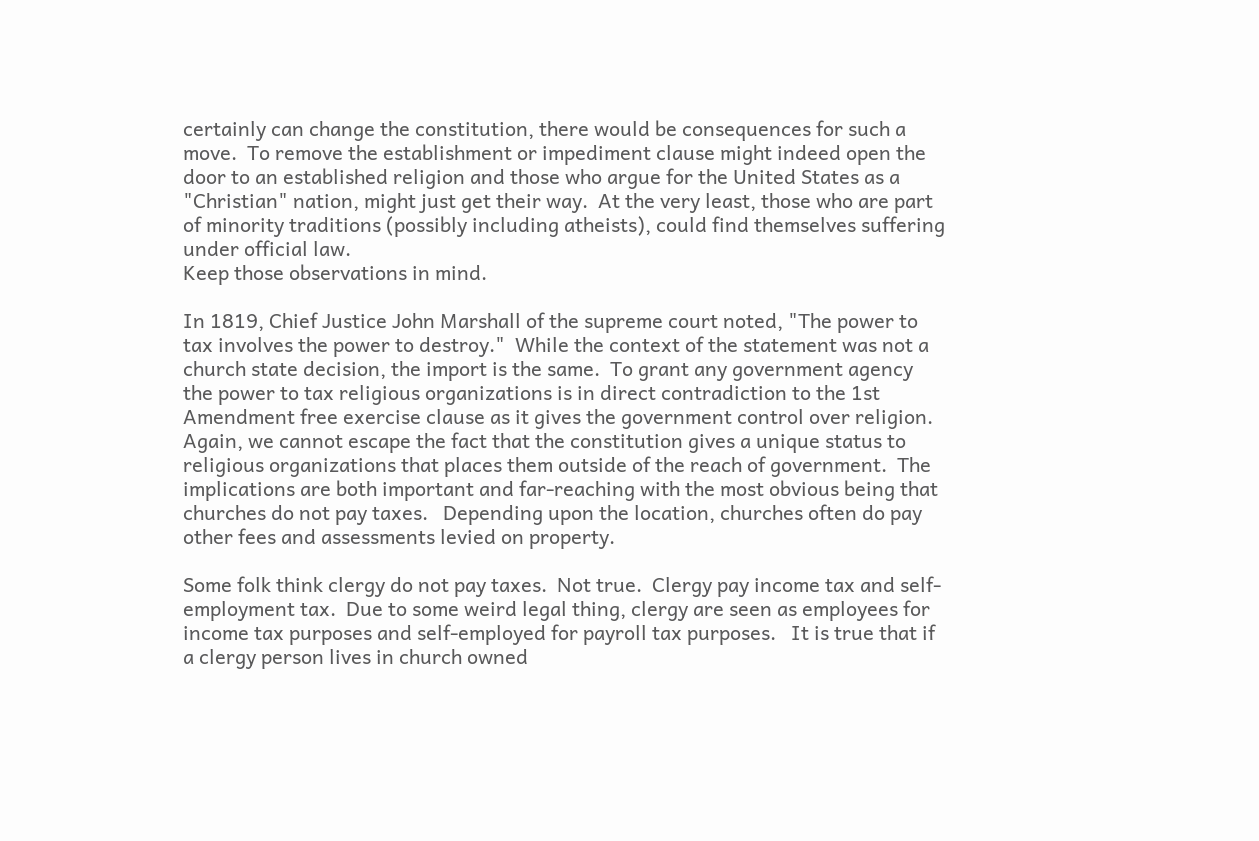certainly can change the constitution, there would be consequences for such a move.  To remove the establishment or impediment clause might indeed open the door to an established religion and those who argue for the United States as a "Christian" nation, might just get their way.  At the very least, those who are part of minority traditions (possibly including atheists), could find themselves suffering under official law.
Keep those observations in mind.

In 1819, Chief Justice John Marshall of the supreme court noted, "The power to tax involves the power to destroy."  While the context of the statement was not a church state decision, the import is the same.  To grant any government agency the power to tax religious organizations is in direct contradiction to the 1st Amendment free exercise clause as it gives the government control over religion.  Again, we cannot escape the fact that the constitution gives a unique status to religious organizations that places them outside of the reach of government.  The implications are both important and far-reaching with the most obvious being that churches do not pay taxes.   Depending upon the location, churches often do pay other fees and assessments levied on property.

Some folk think clergy do not pay taxes.  Not true.  Clergy pay income tax and self-employment tax.  Due to some weird legal thing, clergy are seen as employees for income tax purposes and self-employed for payroll tax purposes.   It is true that if a clergy person lives in church owned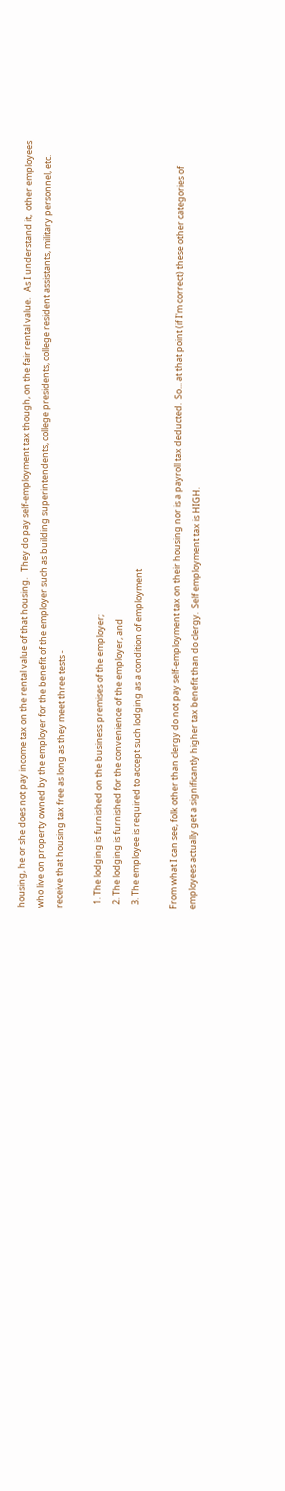housing, he or she does not pay income tax on the rental value of that housing.   They do pay self-employment tax though, on the fair rental value.   As I understand it,  other employees who live on property owned by the employer for the benefit of the employer such as building superintendents, college presidents, college resident assistants, military personnel, etc. receive that housing tax free as long as they meet three tests -

  1. The lodging is furnished on the business premises of the employer;
  2. The lodging is furnished for the convenience of the employer, and
  3. The employee is required to accept such lodging as a condition of employment

From what I can see, folk other than clergy do not pay self-employment tax on their housing nor is a payroll tax deducted.  So... at that point (if I'm correct) these other categories of employees actually get a significantly higher tax benefit than do clergy.  Self employment tax is HIGH.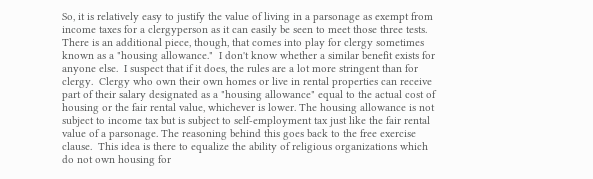So, it is relatively easy to justify the value of living in a parsonage as exempt from income taxes for a clergyperson as it can easily be seen to meet those three tests.  There is an additional piece, though, that comes into play for clergy sometimes known as a "housing allowance."  I don't know whether a similar benefit exists for anyone else.  I suspect that if it does, the rules are a lot more stringent than for clergy.  Clergy who own their own homes or live in rental properties can receive part of their salary designated as a "housing allowance" equal to the actual cost of housing or the fair rental value, whichever is lower. The housing allowance is not subject to income tax but is subject to self-employment tax just like the fair rental value of a parsonage. The reasoning behind this goes back to the free exercise clause.  This idea is there to equalize the ability of religious organizations which do not own housing for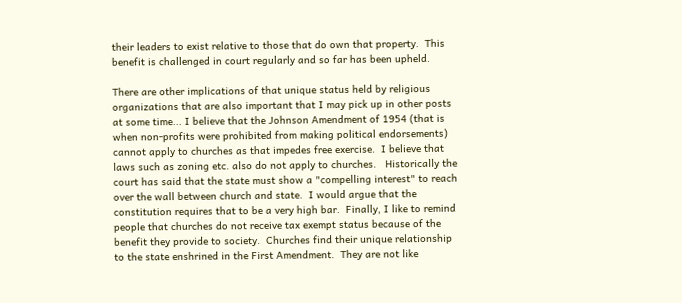their leaders to exist relative to those that do own that property.  This benefit is challenged in court regularly and so far has been upheld.

There are other implications of that unique status held by religious organizations that are also important that I may pick up in other posts at some time... I believe that the Johnson Amendment of 1954 (that is when non-profits were prohibited from making political endorsements) cannot apply to churches as that impedes free exercise.  I believe that laws such as zoning etc. also do not apply to churches.   Historically the court has said that the state must show a "compelling interest" to reach over the wall between church and state.  I would argue that the constitution requires that to be a very high bar.  Finally, I like to remind people that churches do not receive tax exempt status because of the benefit they provide to society.  Churches find their unique relationship to the state enshrined in the First Amendment.  They are not like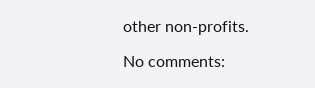other non-profits.

No comments: